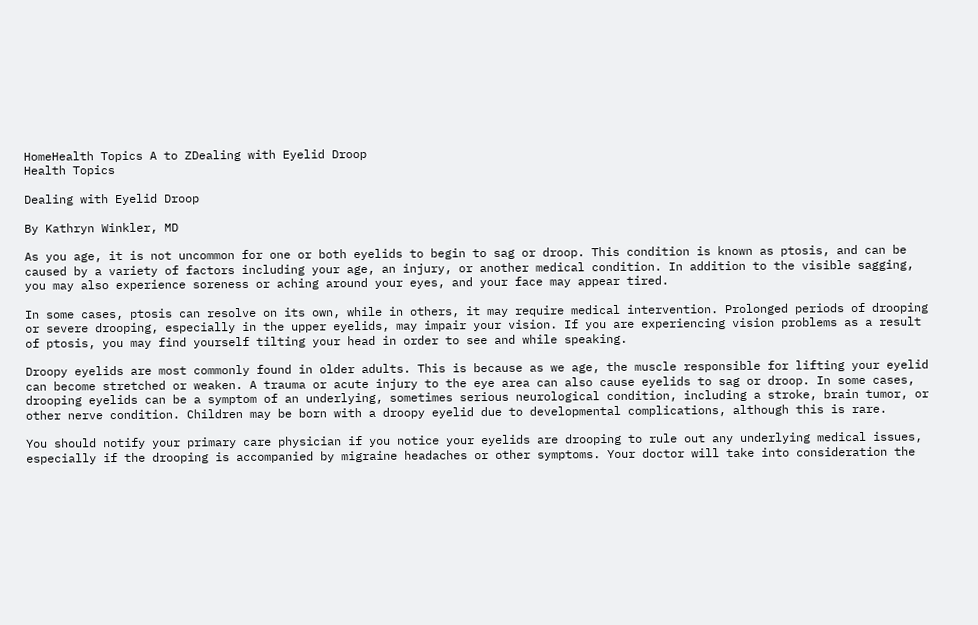HomeHealth Topics A to ZDealing with Eyelid Droop
Health Topics

Dealing with Eyelid Droop

By Kathryn Winkler, MD

As you age, it is not uncommon for one or both eyelids to begin to sag or droop. This condition is known as ptosis, and can be caused by a variety of factors including your age, an injury, or another medical condition. In addition to the visible sagging, you may also experience soreness or aching around your eyes, and your face may appear tired.

In some cases, ptosis can resolve on its own, while in others, it may require medical intervention. Prolonged periods of drooping or severe drooping, especially in the upper eyelids, may impair your vision. If you are experiencing vision problems as a result of ptosis, you may find yourself tilting your head in order to see and while speaking.

Droopy eyelids are most commonly found in older adults. This is because as we age, the muscle responsible for lifting your eyelid can become stretched or weaken. A trauma or acute injury to the eye area can also cause eyelids to sag or droop. In some cases, drooping eyelids can be a symptom of an underlying, sometimes serious neurological condition, including a stroke, brain tumor, or other nerve condition. Children may be born with a droopy eyelid due to developmental complications, although this is rare.

You should notify your primary care physician if you notice your eyelids are drooping to rule out any underlying medical issues, especially if the drooping is accompanied by migraine headaches or other symptoms. Your doctor will take into consideration the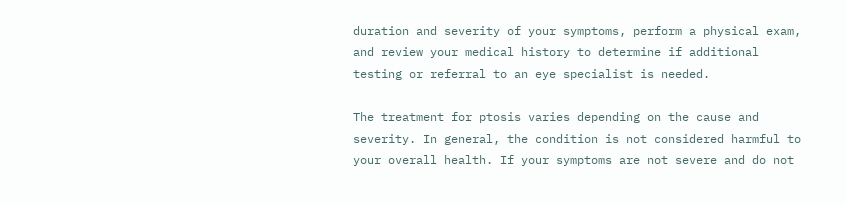duration and severity of your symptoms, perform a physical exam, and review your medical history to determine if additional testing or referral to an eye specialist is needed.

The treatment for ptosis varies depending on the cause and severity. In general, the condition is not considered harmful to your overall health. If your symptoms are not severe and do not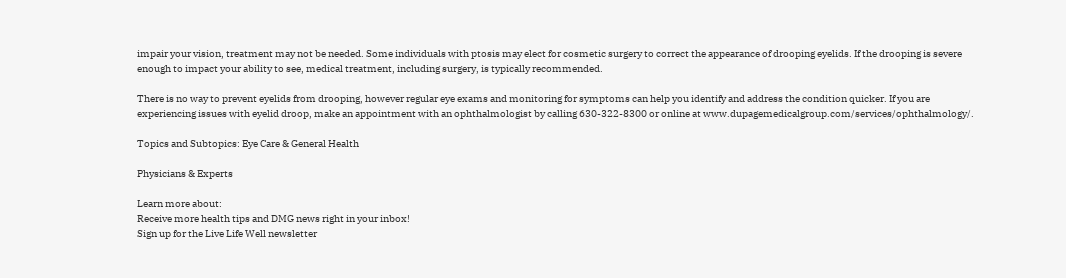impair your vision, treatment may not be needed. Some individuals with ptosis may elect for cosmetic surgery to correct the appearance of drooping eyelids. If the drooping is severe enough to impact your ability to see, medical treatment, including surgery, is typically recommended.

There is no way to prevent eyelids from drooping, however regular eye exams and monitoring for symptoms can help you identify and address the condition quicker. If you are experiencing issues with eyelid droop, make an appointment with an ophthalmologist by calling 630-322-8300 or online at www.dupagemedicalgroup.com/services/ophthalmology/.

Topics and Subtopics: Eye Care & General Health

Physicians & Experts

Learn more about:
Receive more health tips and DMG news right in your inbox!
Sign up for the Live Life Well newsletter